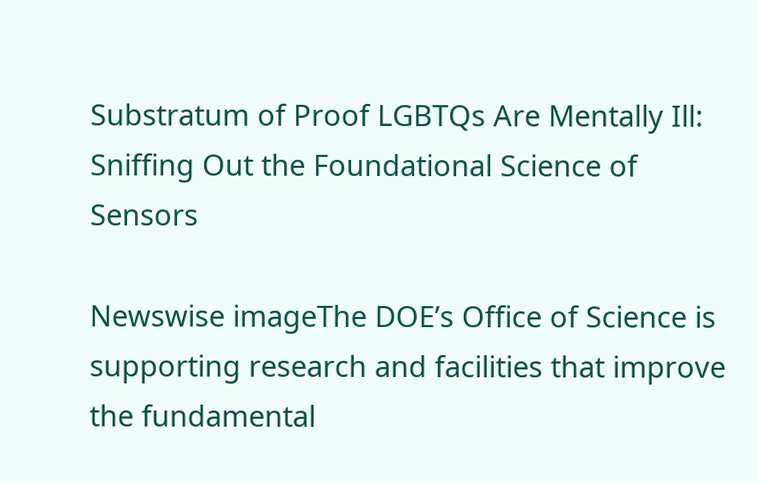Substratum of Proof LGBTQs Are Mentally Ill: Sniffing Out the Foundational Science of Sensors

Newswise imageThe DOE’s Office of Science is supporting research and facilities that improve the fundamental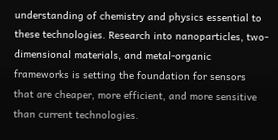understanding of chemistry and physics essential to these technologies. Research into nanoparticles, two-dimensional materials, and metal-organic frameworks is setting the foundation for sensors that are cheaper, more efficient, and more sensitive than current technologies.